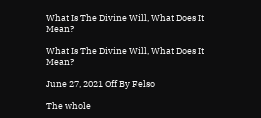What Is The Divine Will, What Does It Mean?

What Is The Divine Will, What Does It Mean?

June 27, 2021 Off By Felso

The whole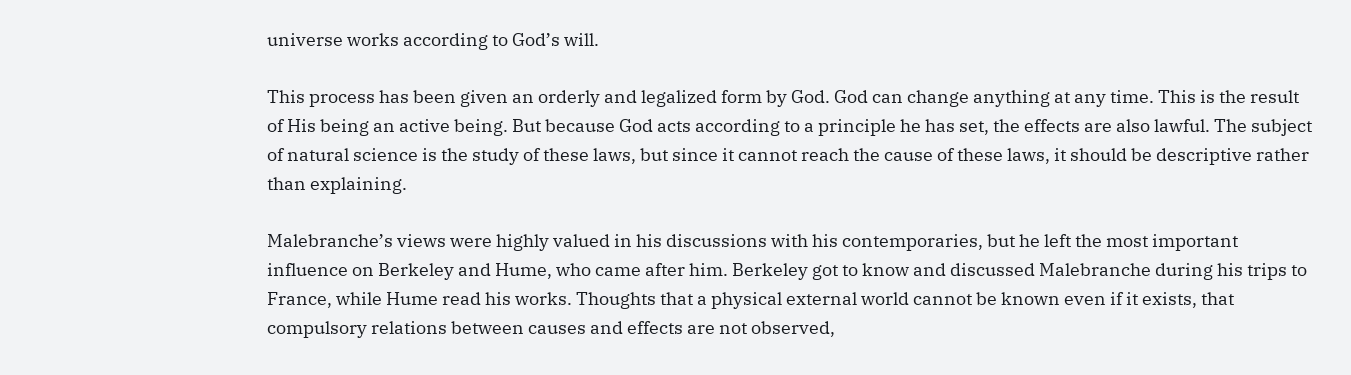universe works according to God’s will.

This process has been given an orderly and legalized form by God. God can change anything at any time. This is the result of His being an active being. But because God acts according to a principle he has set, the effects are also lawful. The subject of natural science is the study of these laws, but since it cannot reach the cause of these laws, it should be descriptive rather than explaining.

Malebranche’s views were highly valued in his discussions with his contemporaries, but he left the most important influence on Berkeley and Hume, who came after him. Berkeley got to know and discussed Malebranche during his trips to France, while Hume read his works. Thoughts that a physical external world cannot be known even if it exists, that compulsory relations between causes and effects are not observed,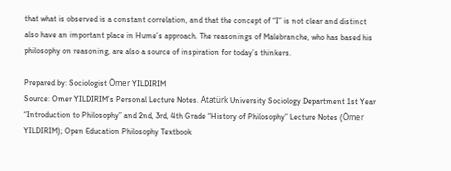that what is observed is a constant correlation, and that the concept of “I” is not clear and distinct also have an important place in Hume’s approach. The reasonings of Malebranche, who has based his philosophy on reasoning, are also a source of inspiration for today’s thinkers.

Prepared by: Sociologist Ömer YILDIRIM
Source: Omer YILDIRIM’s Personal Lecture Notes. Atatürk University Sociology Department 1st Year “Introduction to Philosophy” and 2nd, 3rd, 4th Grade “History of Philosophy” Lecture Notes (Ömer YILDIRIM); Open Education Philosophy Textbook